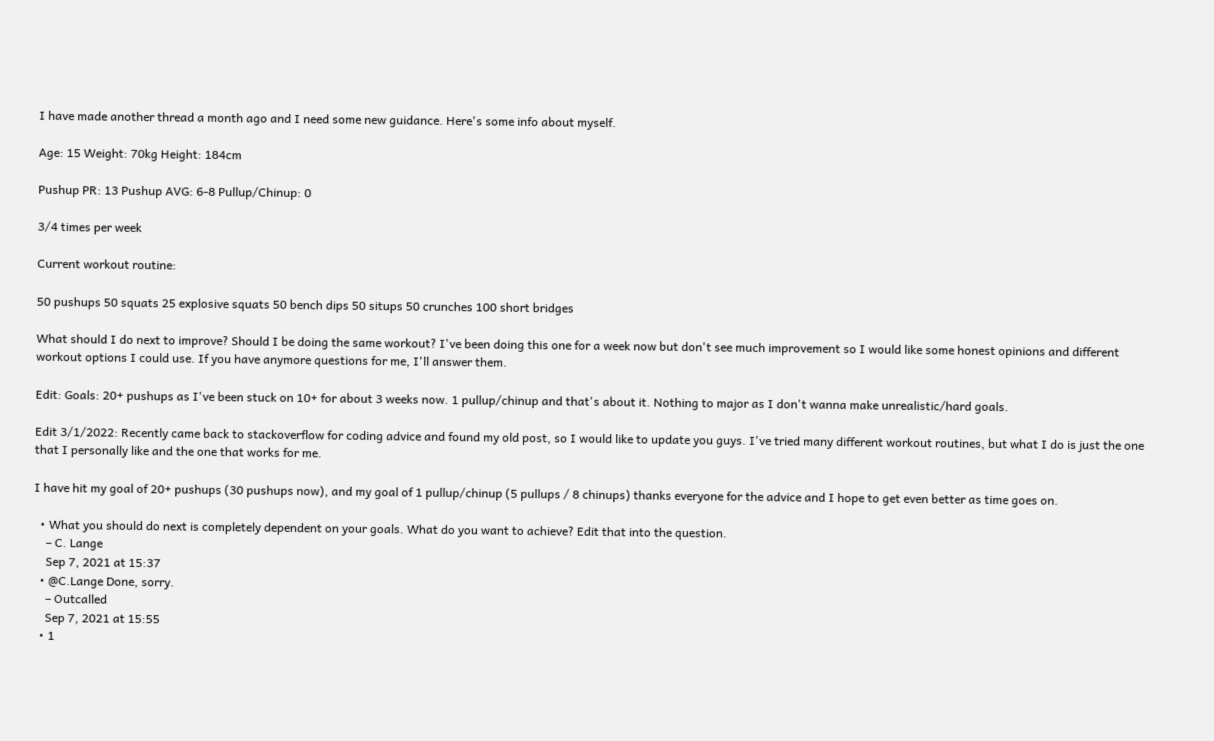I have made another thread a month ago and I need some new guidance. Here's some info about myself.

Age: 15 Weight: 70kg Height: 184cm

Pushup PR: 13 Pushup AVG: 6-8 Pullup/Chinup: 0

3/4 times per week

Current workout routine:

50 pushups 50 squats 25 explosive squats 50 bench dips 50 situps 50 crunches 100 short bridges

What should I do next to improve? Should I be doing the same workout? I've been doing this one for a week now but don't see much improvement so I would like some honest opinions and different workout options I could use. If you have anymore questions for me, I'll answer them.

Edit: Goals: 20+ pushups as I've been stuck on 10+ for about 3 weeks now. 1 pullup/chinup and that's about it. Nothing to major as I don't wanna make unrealistic/hard goals.

Edit 3/1/2022: Recently came back to stackoverflow for coding advice and found my old post, so I would like to update you guys. I've tried many different workout routines, but what I do is just the one that I personally like and the one that works for me.

I have hit my goal of 20+ pushups (30 pushups now), and my goal of 1 pullup/chinup (5 pullups / 8 chinups) thanks everyone for the advice and I hope to get even better as time goes on.

  • What you should do next is completely dependent on your goals. What do you want to achieve? Edit that into the question.
    – C. Lange
    Sep 7, 2021 at 15:37
  • @C.Lange Done, sorry.
    – Outcalled
    Sep 7, 2021 at 15:55
  • 1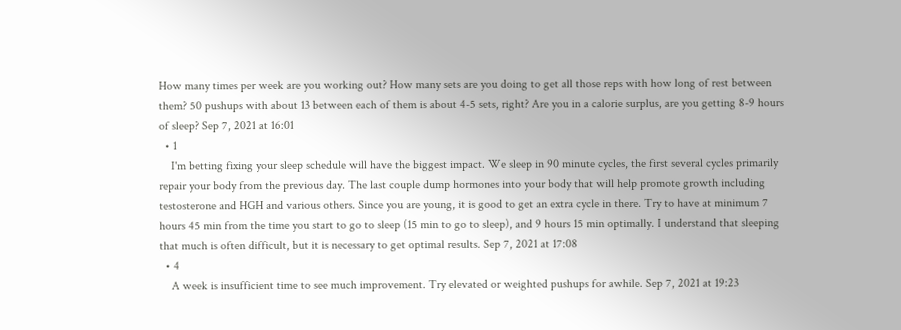How many times per week are you working out? How many sets are you doing to get all those reps with how long of rest between them? 50 pushups with about 13 between each of them is about 4-5 sets, right? Are you in a calorie surplus, are you getting 8-9 hours of sleep? Sep 7, 2021 at 16:01
  • 1
    I'm betting fixing your sleep schedule will have the biggest impact. We sleep in 90 minute cycles, the first several cycles primarily repair your body from the previous day. The last couple dump hormones into your body that will help promote growth including testosterone and HGH and various others. Since you are young, it is good to get an extra cycle in there. Try to have at minimum 7 hours 45 min from the time you start to go to sleep (15 min to go to sleep), and 9 hours 15 min optimally. I understand that sleeping that much is often difficult, but it is necessary to get optimal results. Sep 7, 2021 at 17:08
  • 4
    A week is insufficient time to see much improvement. Try elevated or weighted pushups for awhile. Sep 7, 2021 at 19:23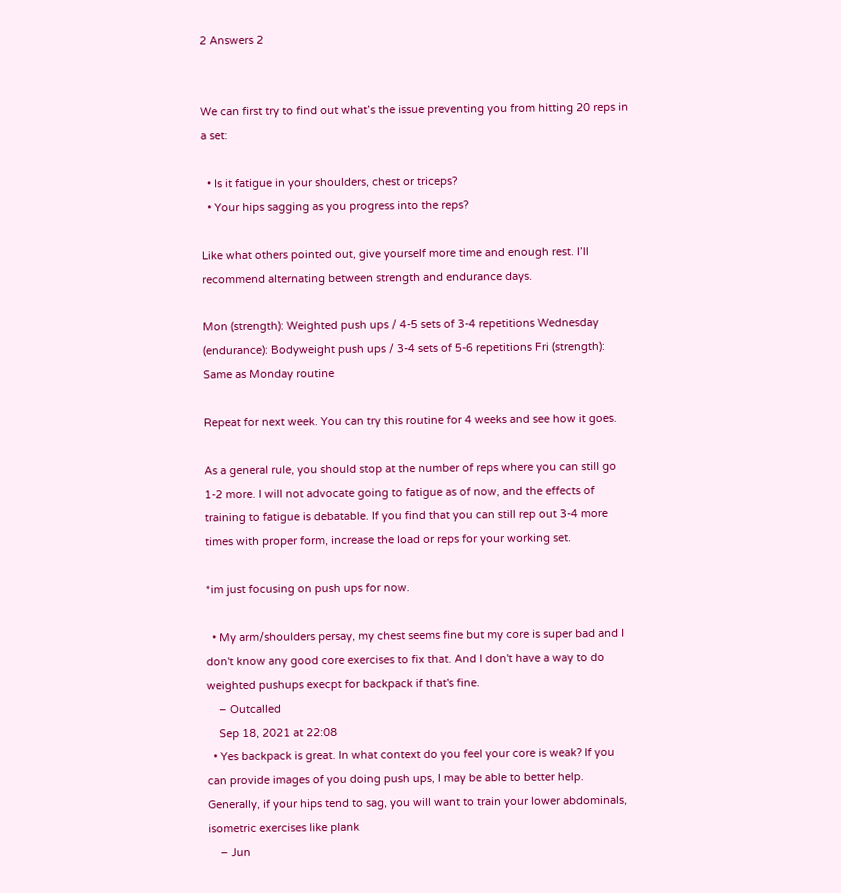2 Answers 2


We can first try to find out what’s the issue preventing you from hitting 20 reps in a set:

  • Is it fatigue in your shoulders, chest or triceps?
  • Your hips sagging as you progress into the reps?

Like what others pointed out, give yourself more time and enough rest. I’ll recommend alternating between strength and endurance days.

Mon (strength): Weighted push ups / 4-5 sets of 3-4 repetitions Wednesday (endurance): Bodyweight push ups / 3-4 sets of 5-6 repetitions Fri (strength): Same as Monday routine

Repeat for next week. You can try this routine for 4 weeks and see how it goes.

As a general rule, you should stop at the number of reps where you can still go 1-2 more. I will not advocate going to fatigue as of now, and the effects of training to fatigue is debatable. If you find that you can still rep out 3-4 more times with proper form, increase the load or reps for your working set.

*im just focusing on push ups for now.

  • My arm/shoulders persay, my chest seems fine but my core is super bad and I don't know any good core exercises to fix that. And I don't have a way to do weighted pushups execpt for backpack if that's fine.
    – Outcalled
    Sep 18, 2021 at 22:08
  • Yes backpack is great. In what context do you feel your core is weak? If you can provide images of you doing push ups, I may be able to better help. Generally, if your hips tend to sag, you will want to train your lower abdominals, isometric exercises like plank
    – Jun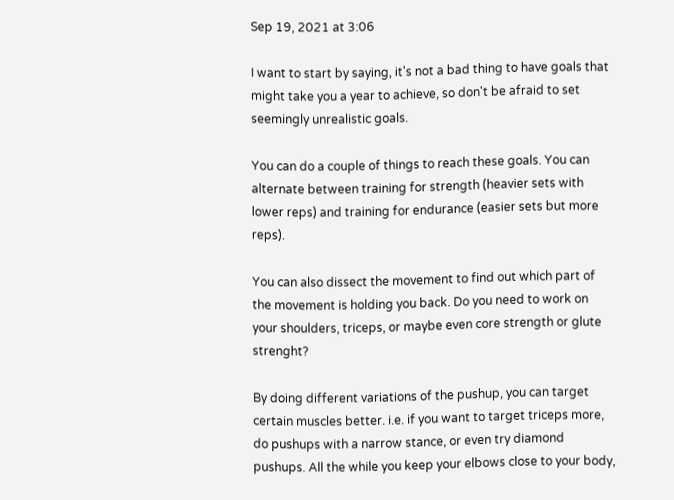Sep 19, 2021 at 3:06

I want to start by saying, it's not a bad thing to have goals that might take you a year to achieve, so don't be afraid to set seemingly unrealistic goals.

You can do a couple of things to reach these goals. You can alternate between training for strength (heavier sets with lower reps) and training for endurance (easier sets but more reps).

You can also dissect the movement to find out which part of the movement is holding you back. Do you need to work on your shoulders, triceps, or maybe even core strength or glute strenght?

By doing different variations of the pushup, you can target certain muscles better. i.e. if you want to target triceps more, do pushups with a narrow stance, or even try diamond pushups. All the while you keep your elbows close to your body,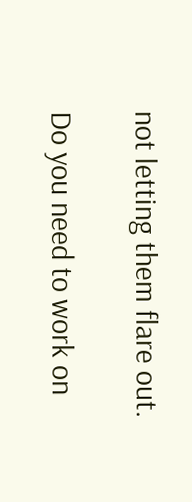not letting them flare out.

Do you need to work on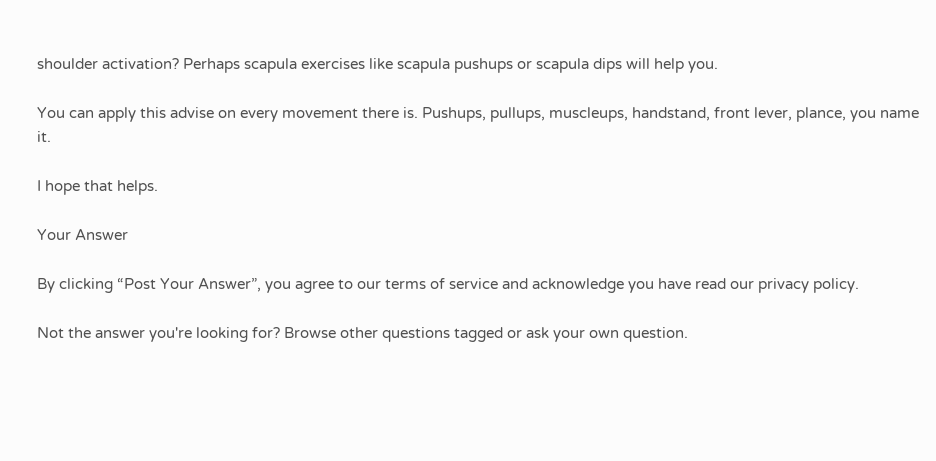shoulder activation? Perhaps scapula exercises like scapula pushups or scapula dips will help you.

You can apply this advise on every movement there is. Pushups, pullups, muscleups, handstand, front lever, plance, you name it.

I hope that helps.

Your Answer

By clicking “Post Your Answer”, you agree to our terms of service and acknowledge you have read our privacy policy.

Not the answer you're looking for? Browse other questions tagged or ask your own question.